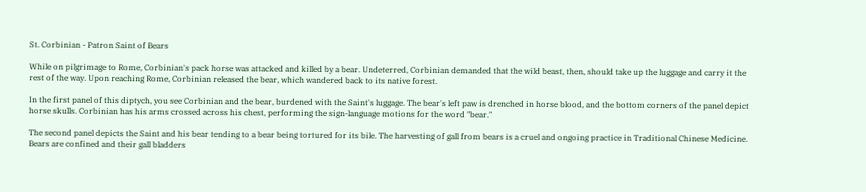St. Corbinian - Patron Saint of Bears

While on pilgrimage to Rome, Corbinian's pack horse was attacked and killed by a bear. Undeterred, Corbinian demanded that the wild beast, then, should take up the luggage and carry it the rest of the way. Upon reaching Rome, Corbinian released the bear, which wandered back to its native forest.

In the first panel of this diptych, you see Corbinian and the bear, burdened with the Saint's luggage. The bear's left paw is drenched in horse blood, and the bottom corners of the panel depict horse skulls. Corbinian has his arms crossed across his chest, performing the sign-language motions for the word "bear."

The second panel depicts the Saint and his bear tending to a bear being tortured for its bile. The harvesting of gall from bears is a cruel and ongoing practice in Traditional Chinese Medicine. Bears are confined and their gall bladders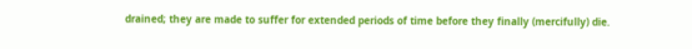drained; they are made to suffer for extended periods of time before they finally (mercifully) die.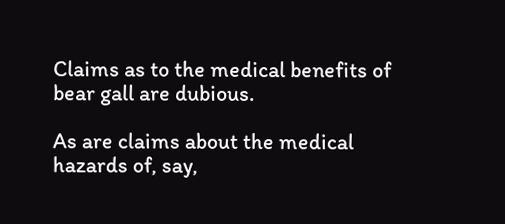Claims as to the medical benefits of bear gall are dubious.

As are claims about the medical hazards of, say,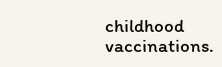childhood vaccinations.